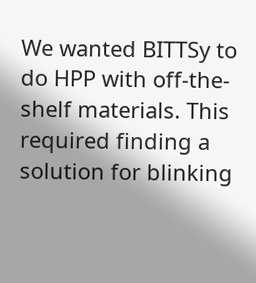We wanted BITTSy to do HPP with off-the-shelf materials. This required finding a solution for blinking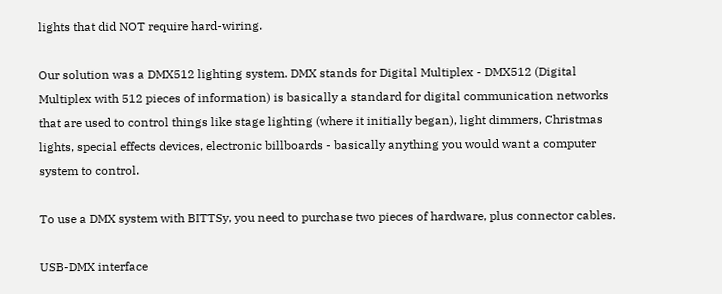lights that did NOT require hard-wiring.

Our solution was a DMX512 lighting system. DMX stands for Digital Multiplex - DMX512 (Digital Multiplex with 512 pieces of information) is basically a standard for digital communication networks that are used to control things like stage lighting (where it initially began), light dimmers, Christmas lights, special effects devices, electronic billboards - basically anything you would want a computer system to control.

To use a DMX system with BITTSy, you need to purchase two pieces of hardware, plus connector cables.

USB-DMX interface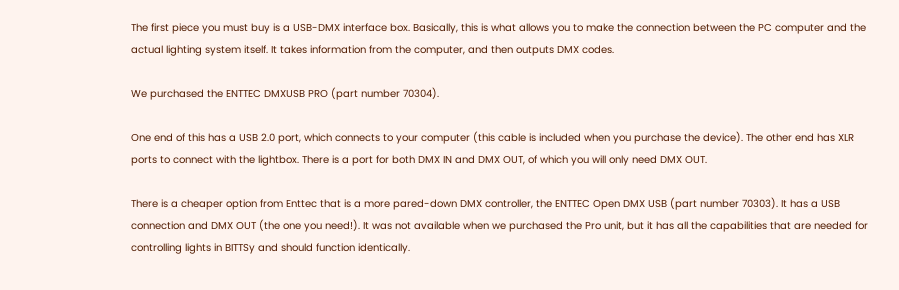The first piece you must buy is a USB-DMX interface box. Basically, this is what allows you to make the connection between the PC computer and the actual lighting system itself. It takes information from the computer, and then outputs DMX codes.

We purchased the ENTTEC DMXUSB PRO (part number 70304).

One end of this has a USB 2.0 port, which connects to your computer (this cable is included when you purchase the device). The other end has XLR ports to connect with the lightbox. There is a port for both DMX IN and DMX OUT, of which you will only need DMX OUT.

There is a cheaper option from Enttec that is a more pared-down DMX controller, the ENTTEC Open DMX USB (part number 70303). It has a USB connection and DMX OUT (the one you need!). It was not available when we purchased the Pro unit, but it has all the capabilities that are needed for controlling lights in BITTSy and should function identically.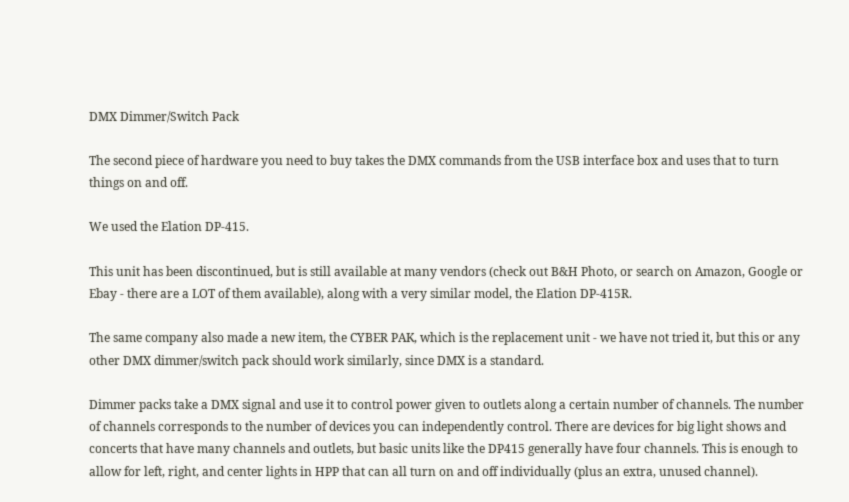DMX Dimmer/Switch Pack

The second piece of hardware you need to buy takes the DMX commands from the USB interface box and uses that to turn things on and off.

We used the Elation DP-415.

This unit has been discontinued, but is still available at many vendors (check out B&H Photo, or search on Amazon, Google or Ebay - there are a LOT of them available), along with a very similar model, the Elation DP-415R.

The same company also made a new item, the CYBER PAK, which is the replacement unit - we have not tried it, but this or any other DMX dimmer/switch pack should work similarly, since DMX is a standard.

Dimmer packs take a DMX signal and use it to control power given to outlets along a certain number of channels. The number of channels corresponds to the number of devices you can independently control. There are devices for big light shows and concerts that have many channels and outlets, but basic units like the DP415 generally have four channels. This is enough to allow for left, right, and center lights in HPP that can all turn on and off individually (plus an extra, unused channel).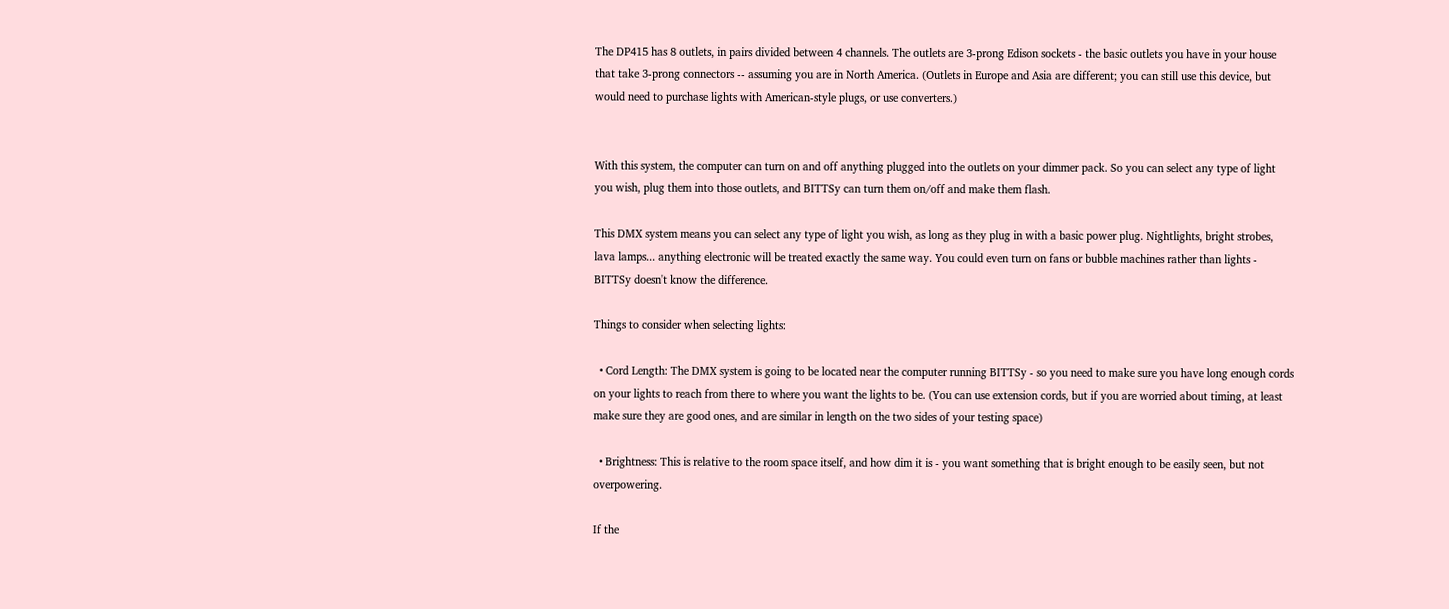The DP415 has 8 outlets, in pairs divided between 4 channels. The outlets are 3-prong Edison sockets - the basic outlets you have in your house that take 3-prong connectors -- assuming you are in North America. (Outlets in Europe and Asia are different; you can still use this device, but would need to purchase lights with American-style plugs, or use converters.)


With this system, the computer can turn on and off anything plugged into the outlets on your dimmer pack. So you can select any type of light you wish, plug them into those outlets, and BITTSy can turn them on/off and make them flash.

This DMX system means you can select any type of light you wish, as long as they plug in with a basic power plug. Nightlights, bright strobes, lava lamps... anything electronic will be treated exactly the same way. You could even turn on fans or bubble machines rather than lights - BITTSy doesn't know the difference.

Things to consider when selecting lights:

  • Cord Length: The DMX system is going to be located near the computer running BITTSy - so you need to make sure you have long enough cords on your lights to reach from there to where you want the lights to be. (You can use extension cords, but if you are worried about timing, at least make sure they are good ones, and are similar in length on the two sides of your testing space)

  • Brightness: This is relative to the room space itself, and how dim it is - you want something that is bright enough to be easily seen, but not overpowering.

If the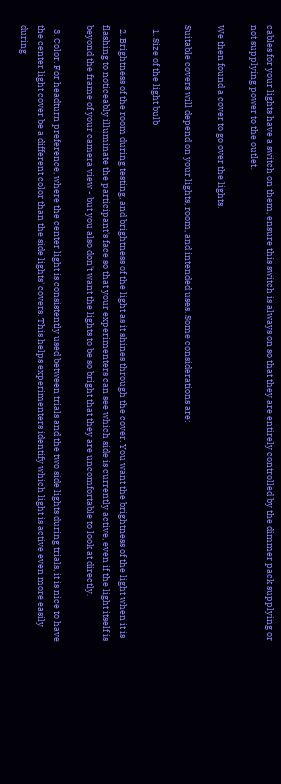cables for your lights have a switch on them, ensure this switch is always on so that they are entirely controlled by the dimmer pack supplying or not supplying power to the outlet.

We then found a cover to go over the lights.

Suitable covers will depend on your lights, room, and intended uses. Some considerations are:

  1. Size of the light bulb

  2. Brightness of the room during testing, and brightness of the light as it shines through the cover. You want the brightness of the light when it is flashing to noticeably illuminate the participant's face so that your experimenters can see which side is currently active, even if the light itself is beyond the frame of your camera view - but you also don't want the lights to be so bright that they are uncomfortable to look at directly.

  3. Color. For headturn preference, where the center light is consistently used between trials and the two side lights during trials, it is nice to have the center light cover be a different color than the side lights' covers. This helps experimenters identify which light is active even more easily during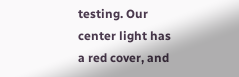testing. Our center light has a red cover, and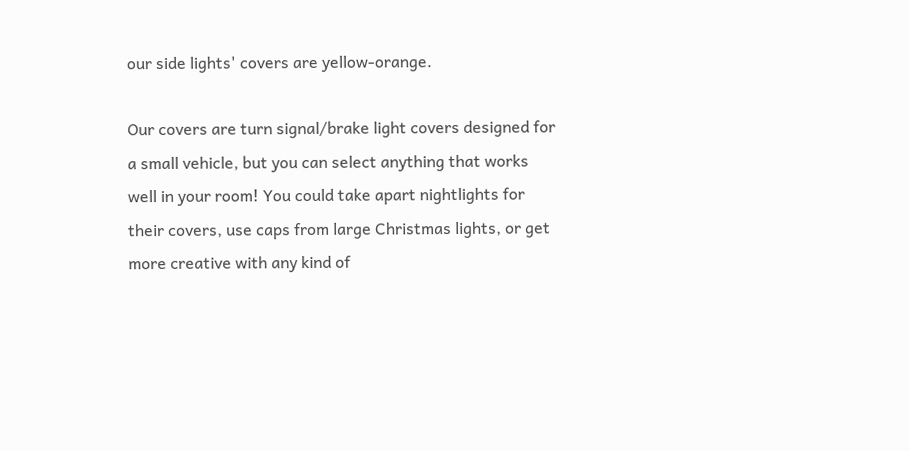our side lights' covers are yellow-orange.

Our covers are turn signal/brake light covers designed for a small vehicle, but you can select anything that works well in your room! You could take apart nightlights for their covers, use caps from large Christmas lights, or get more creative with any kind of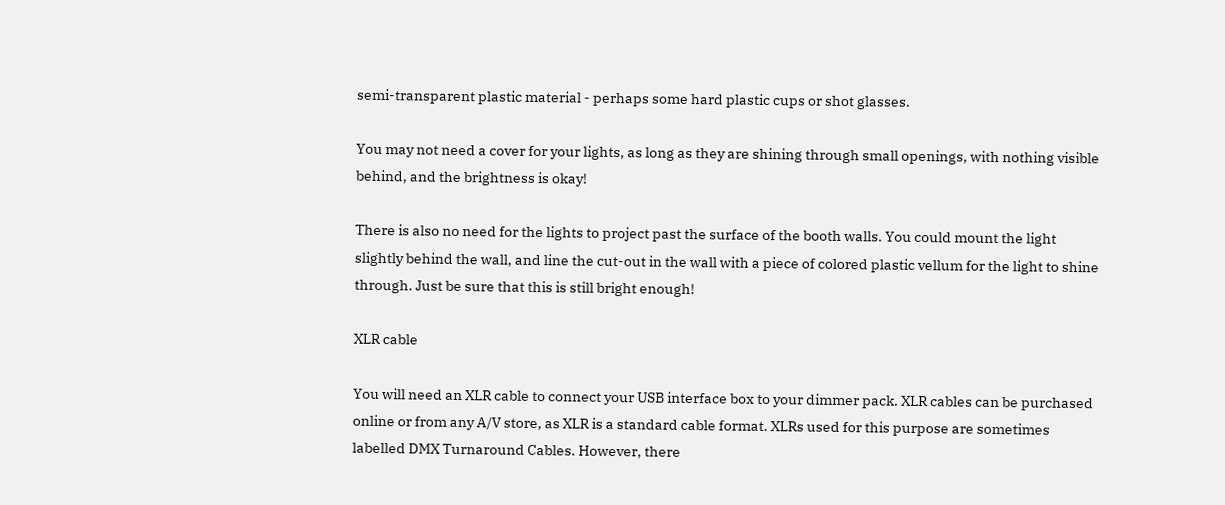semi-transparent plastic material - perhaps some hard plastic cups or shot glasses.

You may not need a cover for your lights, as long as they are shining through small openings, with nothing visible behind, and the brightness is okay!

There is also no need for the lights to project past the surface of the booth walls. You could mount the light slightly behind the wall, and line the cut-out in the wall with a piece of colored plastic vellum for the light to shine through. Just be sure that this is still bright enough!

XLR cable

You will need an XLR cable to connect your USB interface box to your dimmer pack. XLR cables can be purchased online or from any A/V store, as XLR is a standard cable format. XLRs used for this purpose are sometimes labelled DMX Turnaround Cables. However, there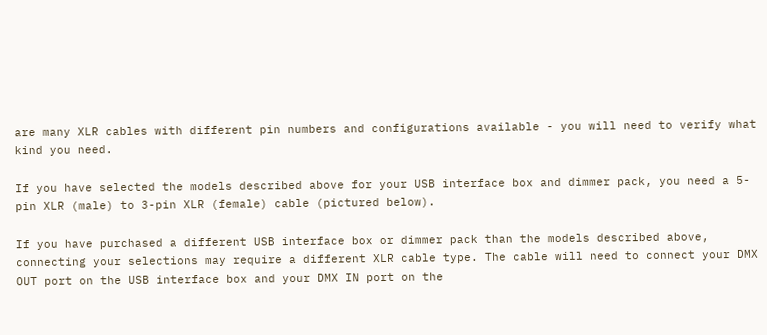are many XLR cables with different pin numbers and configurations available - you will need to verify what kind you need.

If you have selected the models described above for your USB interface box and dimmer pack, you need a 5-pin XLR (male) to 3-pin XLR (female) cable (pictured below).

If you have purchased a different USB interface box or dimmer pack than the models described above, connecting your selections may require a different XLR cable type. The cable will need to connect your DMX OUT port on the USB interface box and your DMX IN port on the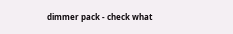dimmer pack - check what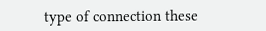type of connection these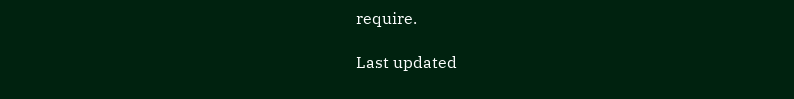require.

Last updated